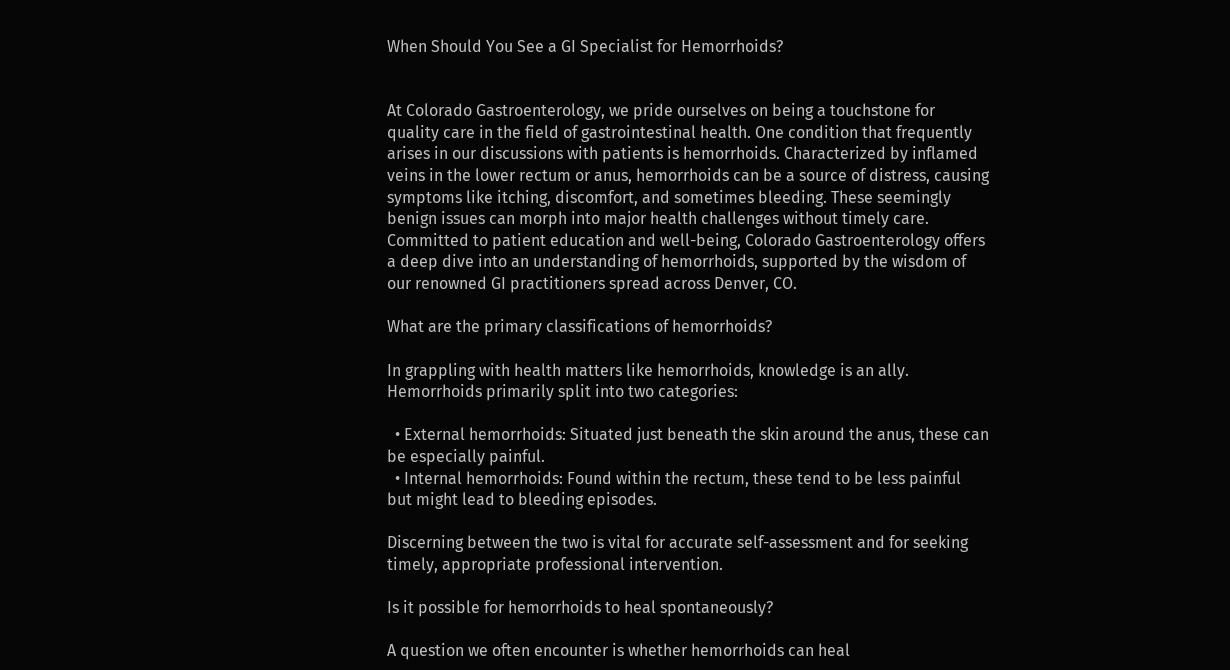When Should You See a GI Specialist for Hemorrhoids?


At Colorado Gastroenterology, we pride ourselves on being a touchstone for quality care in the field of gastrointestinal health. One condition that frequently arises in our discussions with patients is hemorrhoids. Characterized by inflamed veins in the lower rectum or anus, hemorrhoids can be a source of distress, causing symptoms like itching, discomfort, and sometimes bleeding. These seemingly benign issues can morph into major health challenges without timely care. Committed to patient education and well-being, Colorado Gastroenterology offers a deep dive into an understanding of hemorrhoids, supported by the wisdom of our renowned GI practitioners spread across Denver, CO.

What are the primary classifications of hemorrhoids?

In grappling with health matters like hemorrhoids, knowledge is an ally. Hemorrhoids primarily split into two categories:

  • External hemorrhoids: Situated just beneath the skin around the anus, these can be especially painful.
  • Internal hemorrhoids: Found within the rectum, these tend to be less painful but might lead to bleeding episodes.

Discerning between the two is vital for accurate self-assessment and for seeking timely, appropriate professional intervention.

Is it possible for hemorrhoids to heal spontaneously?

A question we often encounter is whether hemorrhoids can heal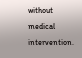without medical intervention.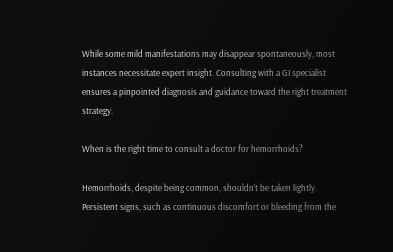While some mild manifestations may disappear spontaneously, most instances necessitate expert insight. Consulting with a GI specialist ensures a pinpointed diagnosis and guidance toward the right treatment strategy.

When is the right time to consult a doctor for hemorrhoids?

Hemorrhoids, despite being common, shouldn't be taken lightly. Persistent signs, such as continuous discomfort or bleeding from the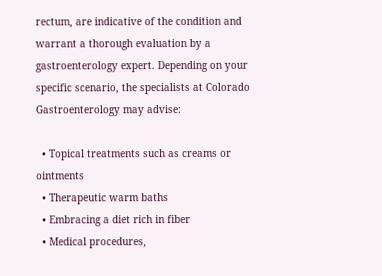rectum, are indicative of the condition and warrant a thorough evaluation by a gastroenterology expert. Depending on your specific scenario, the specialists at Colorado Gastroenterology may advise:

  • Topical treatments such as creams or ointments
  • Therapeutic warm baths
  • Embracing a diet rich in fiber
  • Medical procedures,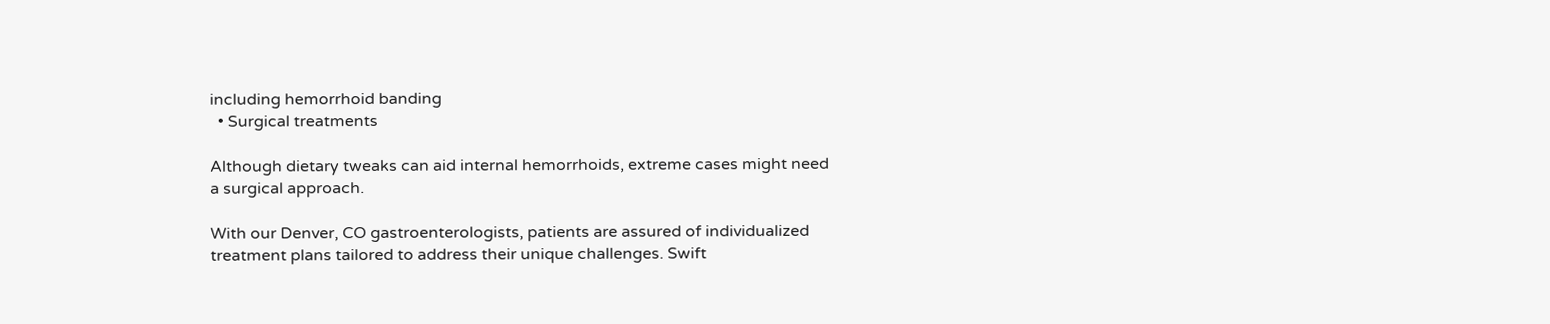including hemorrhoid banding
  • Surgical treatments

Although dietary tweaks can aid internal hemorrhoids, extreme cases might need a surgical approach.

With our Denver, CO gastroenterologists, patients are assured of individualized treatment plans tailored to address their unique challenges. Swift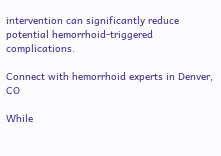intervention can significantly reduce potential hemorrhoid-triggered complications.

Connect with hemorrhoid experts in Denver, CO

While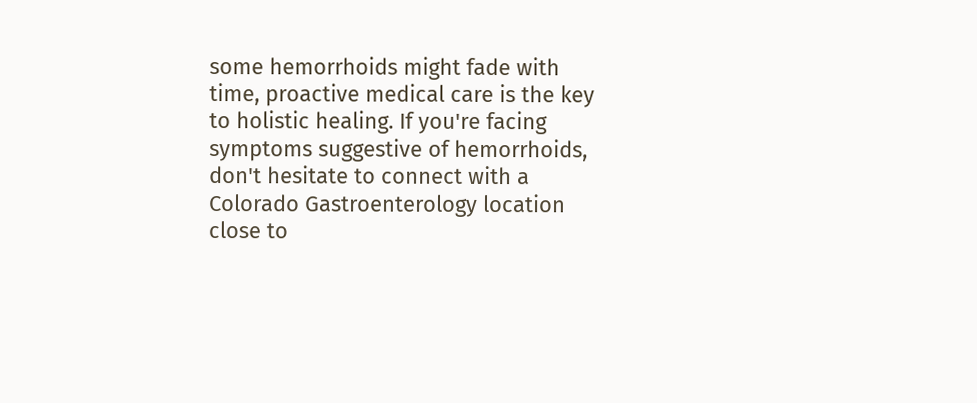some hemorrhoids might fade with time, proactive medical care is the key to holistic healing. If you're facing symptoms suggestive of hemorrhoids, don't hesitate to connect with a Colorado Gastroenterology location close to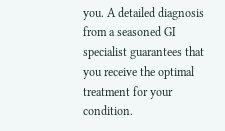you. A detailed diagnosis from a seasoned GI specialist guarantees that you receive the optimal treatment for your condition.